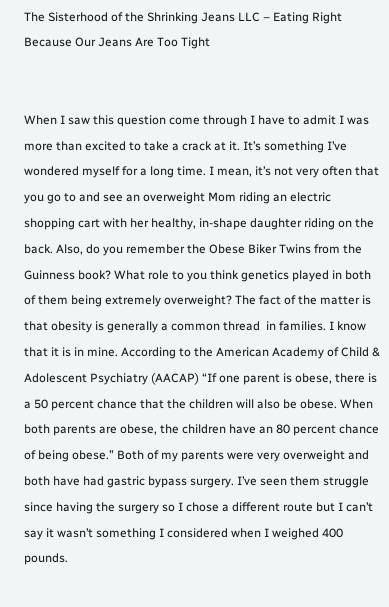The Sisterhood of the Shrinking Jeans LLC – Eating Right Because Our Jeans Are Too Tight


When I saw this question come through I have to admit I was more than excited to take a crack at it. It’s something I’ve wondered myself for a long time. I mean, it’s not very often that you go to and see an overweight Mom riding an electric shopping cart with her healthy, in-shape daughter riding on the back. Also, do you remember the Obese Biker Twins from the Guinness book? What role to you think genetics played in both of them being extremely overweight? The fact of the matter is that obesity is generally a common thread  in families. I know that it is in mine. According to the American Academy of Child & Adolescent Psychiatry (AACAP) “If one parent is obese, there is a 50 percent chance that the children will also be obese. When both parents are obese, the children have an 80 percent chance of being obese.” Both of my parents were very overweight and both have had gastric bypass surgery. I’ve seen them struggle since having the surgery so I chose a different route but I can’t say it wasn’t something I considered when I weighed 400 pounds.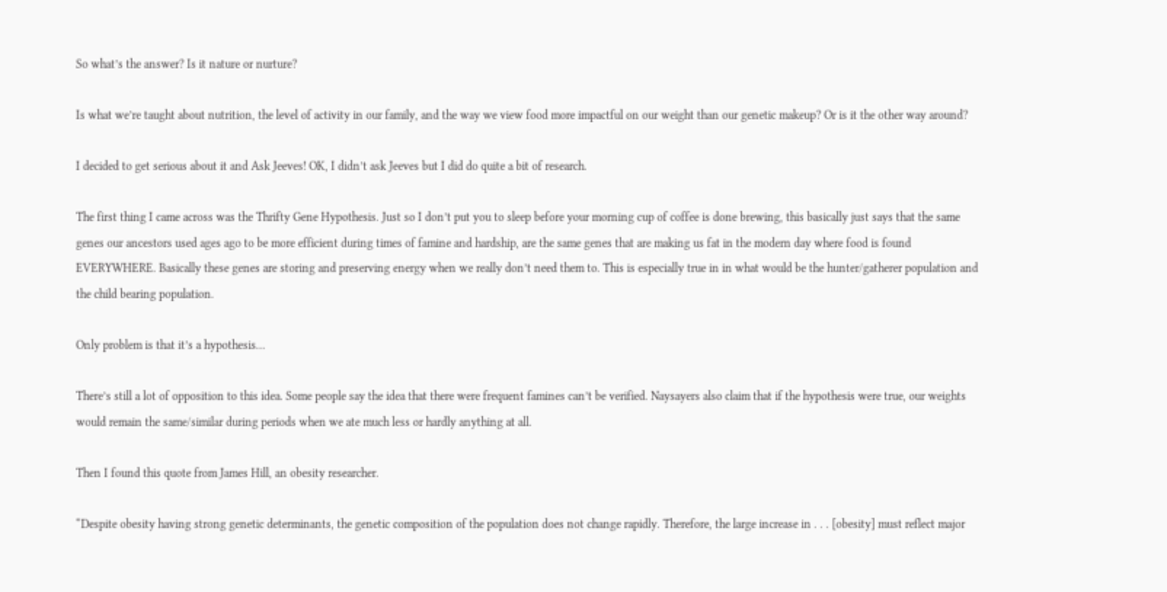So what’s the answer? Is it nature or nurture?

Is what we’re taught about nutrition, the level of activity in our family, and the way we view food more impactful on our weight than our genetic makeup? Or is it the other way around?

I decided to get serious about it and Ask Jeeves! OK, I didn’t ask Jeeves but I did do quite a bit of research.

The first thing I came across was the Thrifty Gene Hypothesis. Just so I don’t put you to sleep before your morning cup of coffee is done brewing, this basically just says that the same genes our ancestors used ages ago to be more efficient during times of famine and hardship, are the same genes that are making us fat in the modern day where food is found EVERYWHERE. Basically these genes are storing and preserving energy when we really don’t need them to. This is especially true in in what would be the hunter/gatherer population and the child bearing population.

Only problem is that it’s a hypothesis…

There’s still a lot of opposition to this idea. Some people say the idea that there were frequent famines can’t be verified. Naysayers also claim that if the hypothesis were true, our weights would remain the same/similar during periods when we ate much less or hardly anything at all.

Then I found this quote from James Hill, an obesity researcher.

“Despite obesity having strong genetic determinants, the genetic composition of the population does not change rapidly. Therefore, the large increase in . . . [obesity] must reflect major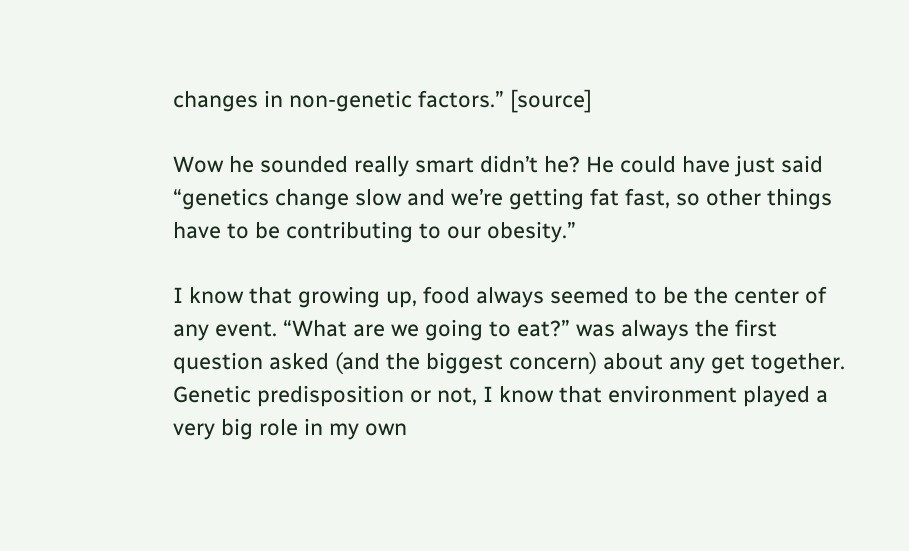changes in non-genetic factors.” [source]

Wow he sounded really smart didn’t he? He could have just said “genetics change slow and we’re getting fat fast, so other things have to be contributing to our obesity.”

I know that growing up, food always seemed to be the center of any event. “What are we going to eat?” was always the first question asked (and the biggest concern) about any get together. Genetic predisposition or not, I know that environment played a very big role in my own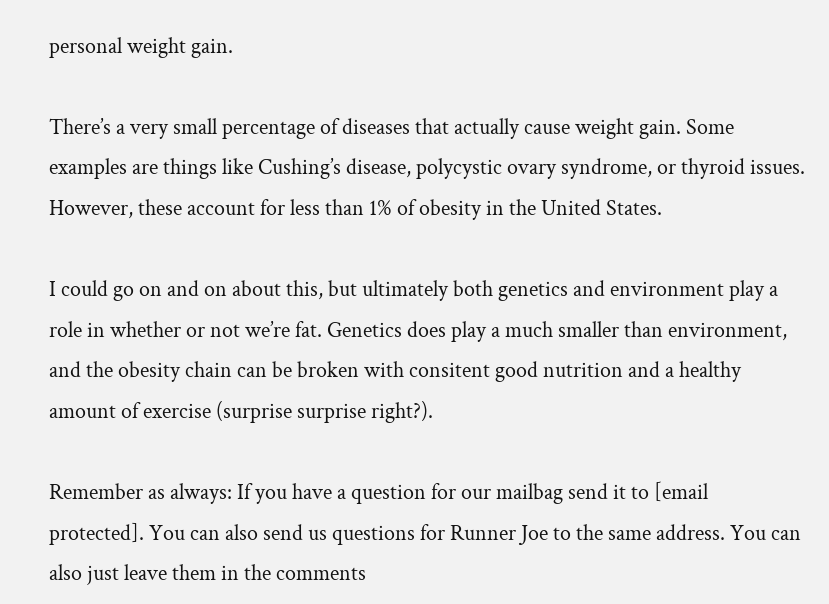personal weight gain.

There’s a very small percentage of diseases that actually cause weight gain. Some examples are things like Cushing’s disease, polycystic ovary syndrome, or thyroid issues. However, these account for less than 1% of obesity in the United States.

I could go on and on about this, but ultimately both genetics and environment play a role in whether or not we’re fat. Genetics does play a much smaller than environment, and the obesity chain can be broken with consitent good nutrition and a healthy amount of exercise (surprise surprise right?).

Remember as always: If you have a question for our mailbag send it to [email protected]. You can also send us questions for Runner Joe to the same address. You can also just leave them in the comments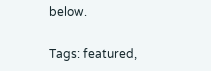below.

Tags: featured,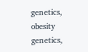genetics, obesity genetics,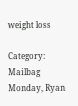weight loss

Category: Mailbag Monday, Ryan